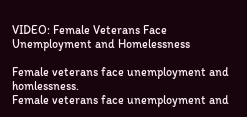VIDEO: Female Veterans Face Unemployment and Homelessness

Female veterans face unemployment and homlessness.
Female veterans face unemployment and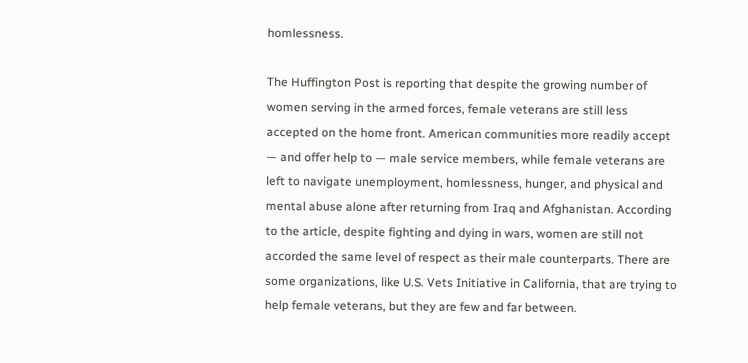homlessness.

The Huffington Post is reporting that despite the growing number of women serving in the armed forces, female veterans are still less accepted on the home front. American communities more readily accept — and offer help to — male service members, while female veterans are left to navigate unemployment, homlessness, hunger, and physical and mental abuse alone after returning from Iraq and Afghanistan. According to the article, despite fighting and dying in wars, women are still not accorded the same level of respect as their male counterparts. There are some organizations, like U.S. Vets Initiative in California, that are trying to help female veterans, but they are few and far between.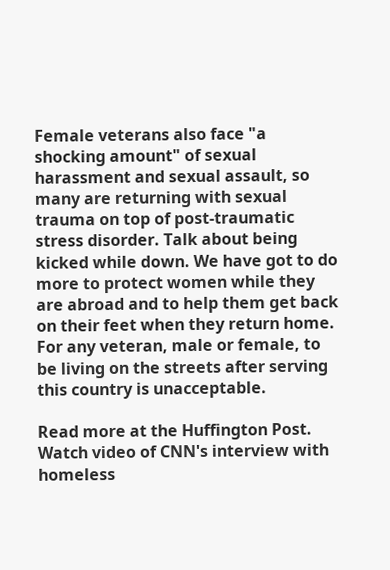Female veterans also face "a shocking amount" of sexual harassment and sexual assault, so many are returning with sexual trauma on top of post-traumatic stress disorder. Talk about being kicked while down. We have got to do more to protect women while they are abroad and to help them get back on their feet when they return home. For any veteran, male or female, to be living on the streets after serving this country is unacceptable.

Read more at the Huffington Post. Watch video of CNN's interview with homeless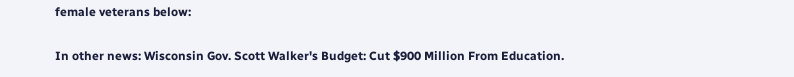female veterans below:

In other news: Wisconsin Gov. Scott Walker's Budget: Cut $900 Million From Education.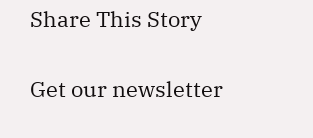Share This Story

Get our newsletter